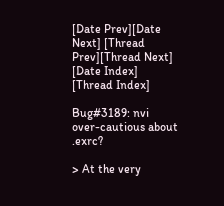[Date Prev][Date Next] [Thread Prev][Thread Next] [Date Index] [Thread Index]

Bug#3189: nvi over-cautious about .exrc?

> At the very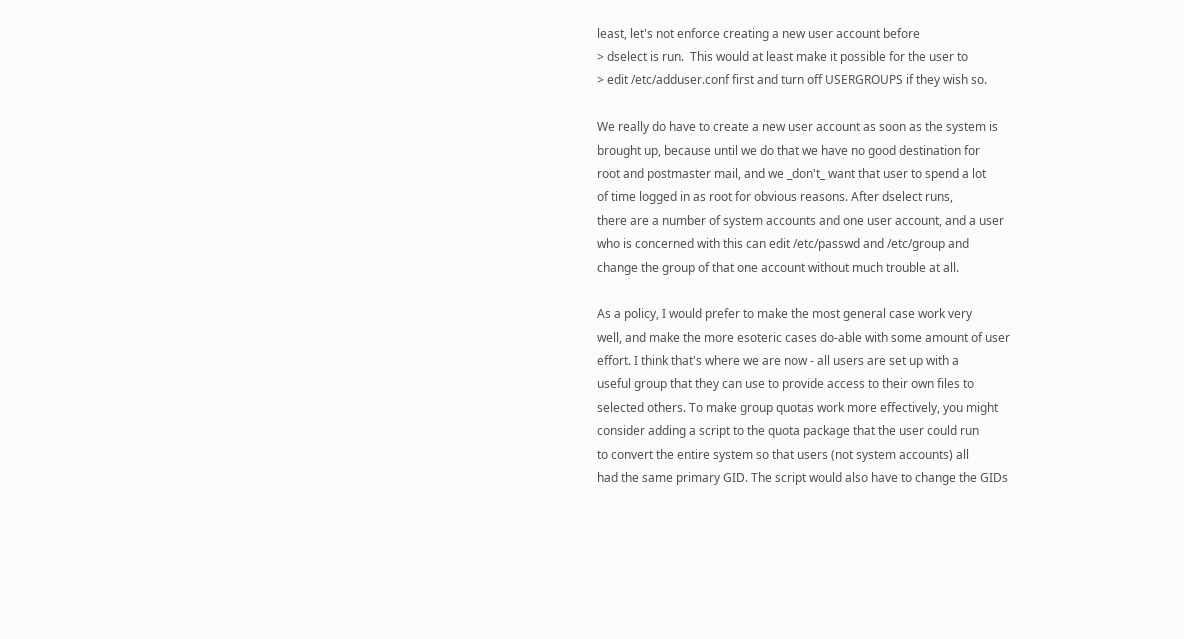least, let's not enforce creating a new user account before
> dselect is run.  This would at least make it possible for the user to
> edit /etc/adduser.conf first and turn off USERGROUPS if they wish so.

We really do have to create a new user account as soon as the system is
brought up, because until we do that we have no good destination for
root and postmaster mail, and we _don't_ want that user to spend a lot
of time logged in as root for obvious reasons. After dselect runs,
there are a number of system accounts and one user account, and a user
who is concerned with this can edit /etc/passwd and /etc/group and
change the group of that one account without much trouble at all.

As a policy, I would prefer to make the most general case work very
well, and make the more esoteric cases do-able with some amount of user
effort. I think that's where we are now - all users are set up with a
useful group that they can use to provide access to their own files to
selected others. To make group quotas work more effectively, you might
consider adding a script to the quota package that the user could run
to convert the entire system so that users (not system accounts) all
had the same primary GID. The script would also have to change the GIDs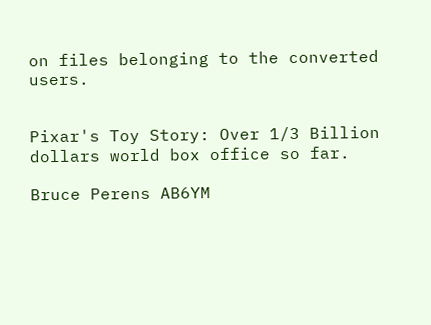on files belonging to the converted users.


Pixar's Toy Story: Over 1/3 Billion dollars world box office so far.

Bruce Perens AB6YM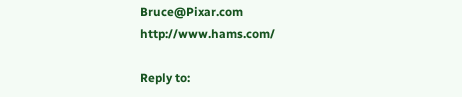Bruce@Pixar.com            http://www.hams.com/

Reply to: